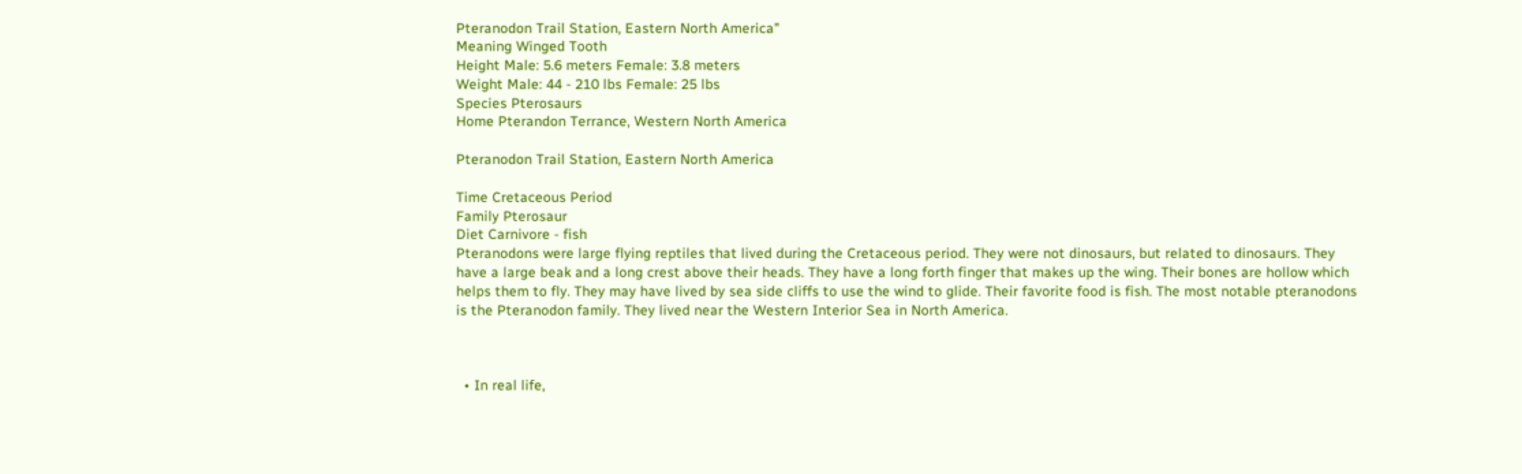Pteranodon Trail Station, Eastern North America"
Meaning Winged Tooth
Height Male: 5.6 meters Female: 3.8 meters
Weight Male: 44 - 210 lbs Female: 25 lbs
Species Pterosaurs
Home Pterandon Terrance, Western North America

Pteranodon Trail Station, Eastern North America

Time Cretaceous Period
Family Pterosaur
Diet Carnivore - fish
Pteranodons were large flying reptiles that lived during the Cretaceous period. They were not dinosaurs, but related to dinosaurs. They have a large beak and a long crest above their heads. They have a long forth finger that makes up the wing. Their bones are hollow which helps them to fly. They may have lived by sea side cliffs to use the wind to glide. Their favorite food is fish. The most notable pteranodons is the Pteranodon family. They lived near the Western Interior Sea in North America.



  • In real life,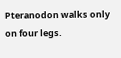Pteranodon walks only on four legs.